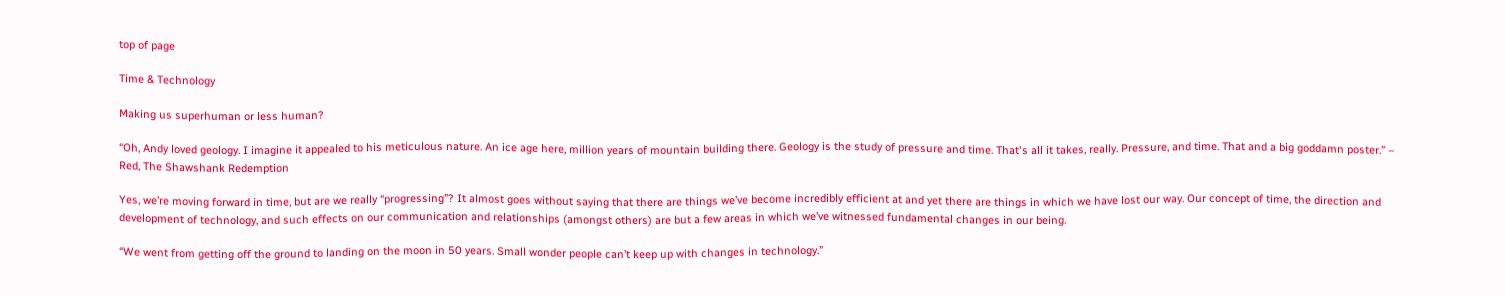top of page

Time & Technology

Making us superhuman or less human?

“Oh, Andy loved geology. I imagine it appealed to his meticulous nature. An ice age here, million years of mountain building there. Geology is the study of pressure and time. That's all it takes, really. Pressure, and time. That and a big goddamn poster.” – Red, The Shawshank Redemption

Yes, we’re moving forward in time, but are we really “progressing”? It almost goes without saying that there are things we’ve become incredibly efficient at and yet there are things in which we have lost our way. Our concept of time, the direction and development of technology, and such effects on our communication and relationships (amongst others) are but a few areas in which we’ve witnessed fundamental changes in our being.

“We went from getting off the ground to landing on the moon in 50 years. Small wonder people can’t keep up with changes in technology.”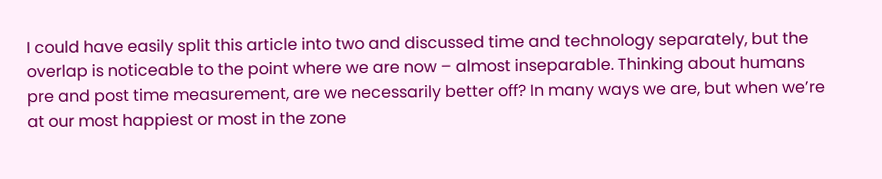I could have easily split this article into two and discussed time and technology separately, but the overlap is noticeable to the point where we are now – almost inseparable. Thinking about humans pre and post time measurement, are we necessarily better off? In many ways we are, but when we’re at our most happiest or most in the zone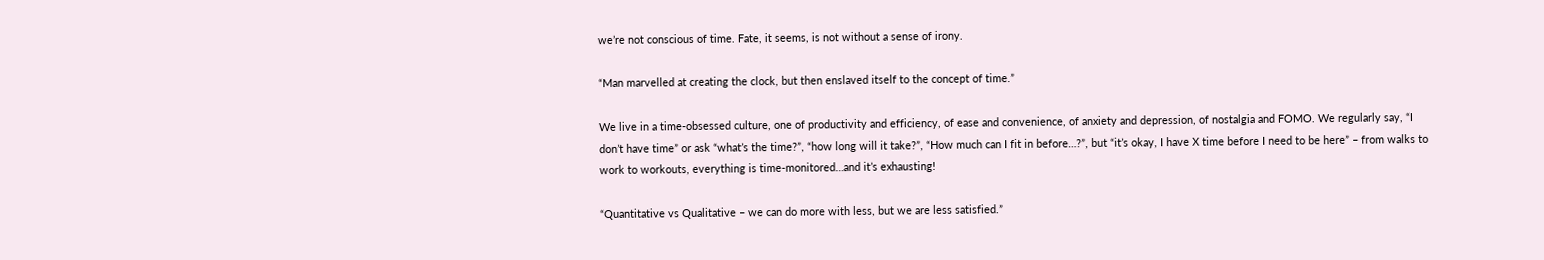we’re not conscious of time. Fate, it seems, is not without a sense of irony.

“Man marvelled at creating the clock, but then enslaved itself to the concept of time.”

We live in a time-obsessed culture, one of productivity and efficiency, of ease and convenience, of anxiety and depression, of nostalgia and FOMO. We regularly say, “I don’t have time” or ask “what’s the time?”, “how long will it take?”, “How much can I fit in before…?”, but “it’s okay, I have X time before I need to be here” – from walks to work to workouts, everything is time-monitored…and it’s exhausting!

“Quantitative vs Qualitative – we can do more with less, but we are less satisfied.”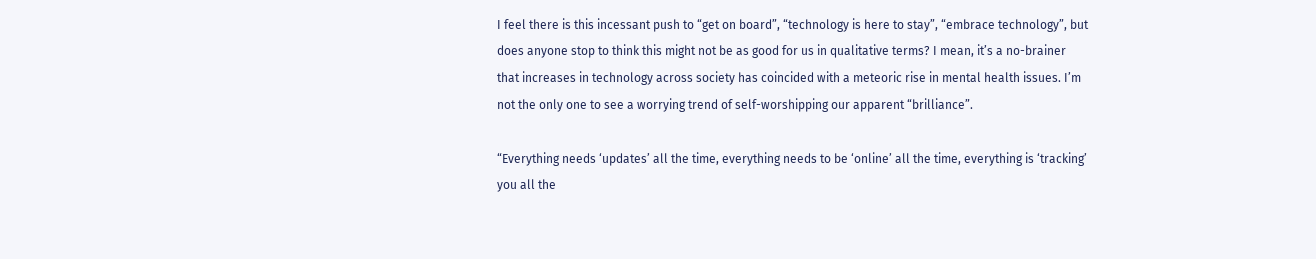I feel there is this incessant push to “get on board”, “technology is here to stay”, “embrace technology”, but does anyone stop to think this might not be as good for us in qualitative terms? I mean, it’s a no-brainer that increases in technology across society has coincided with a meteoric rise in mental health issues. I’m not the only one to see a worrying trend of self-worshipping our apparent “brilliance”.

“Everything needs ‘updates’ all the time, everything needs to be ‘online’ all the time, everything is ‘tracking’ you all the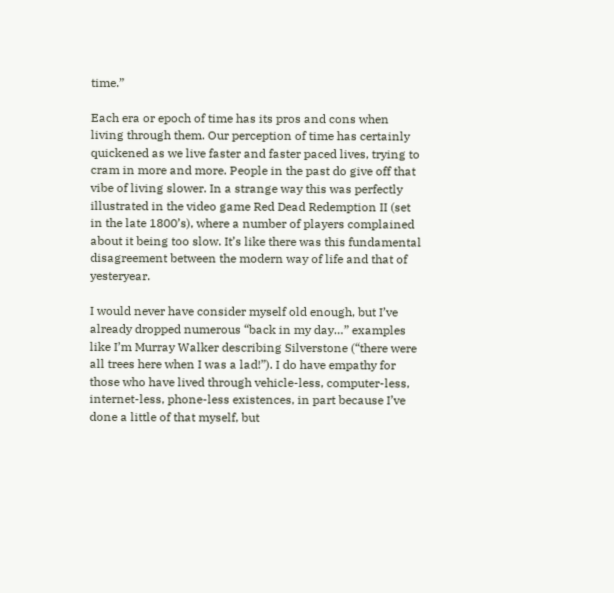time.”

Each era or epoch of time has its pros and cons when living through them. Our perception of time has certainly quickened as we live faster and faster paced lives, trying to cram in more and more. People in the past do give off that vibe of living slower. In a strange way this was perfectly illustrated in the video game Red Dead Redemption II (set in the late 1800’s), where a number of players complained about it being too slow. It’s like there was this fundamental disagreement between the modern way of life and that of yesteryear.

I would never have consider myself old enough, but I’ve already dropped numerous “back in my day…” examples like I’m Murray Walker describing Silverstone (“there were all trees here when I was a lad!”). I do have empathy for those who have lived through vehicle-less, computer-less, internet-less, phone-less existences, in part because I’ve done a little of that myself, but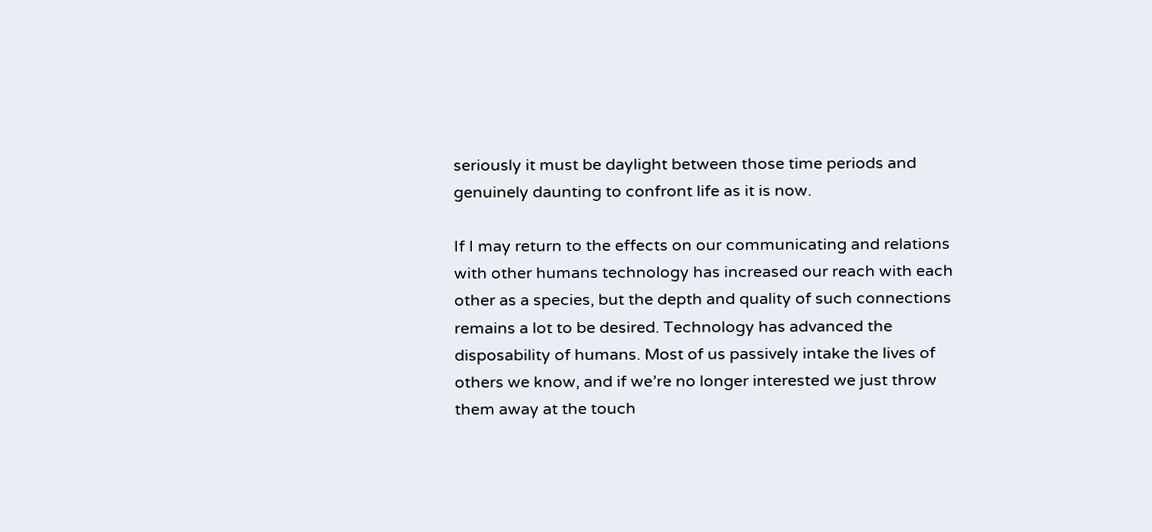seriously it must be daylight between those time periods and genuinely daunting to confront life as it is now.

If I may return to the effects on our communicating and relations with other humans technology has increased our reach with each other as a species, but the depth and quality of such connections remains a lot to be desired. Technology has advanced the disposability of humans. Most of us passively intake the lives of others we know, and if we’re no longer interested we just throw them away at the touch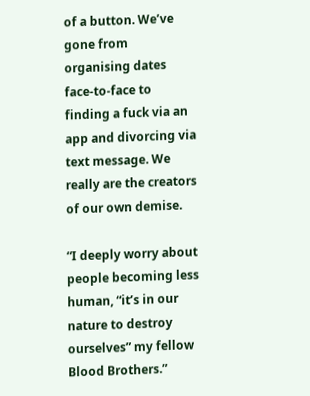of a button. We’ve gone from organising dates face-to-face to finding a fuck via an app and divorcing via text message. We really are the creators of our own demise.

“I deeply worry about people becoming less human, “it’s in our nature to destroy ourselves” my fellow Blood Brothers.”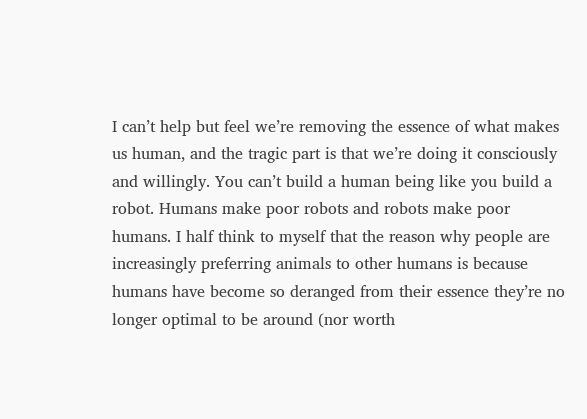I can’t help but feel we’re removing the essence of what makes us human, and the tragic part is that we’re doing it consciously and willingly. You can’t build a human being like you build a robot. Humans make poor robots and robots make poor humans. I half think to myself that the reason why people are increasingly preferring animals to other humans is because humans have become so deranged from their essence they’re no longer optimal to be around (nor worth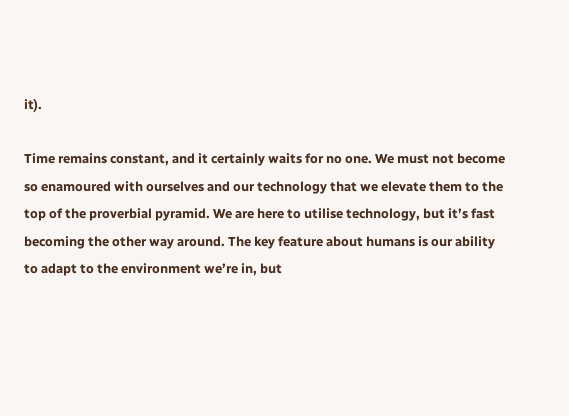it).

Time remains constant, and it certainly waits for no one. We must not become so enamoured with ourselves and our technology that we elevate them to the top of the proverbial pyramid. We are here to utilise technology, but it’s fast becoming the other way around. The key feature about humans is our ability to adapt to the environment we’re in, but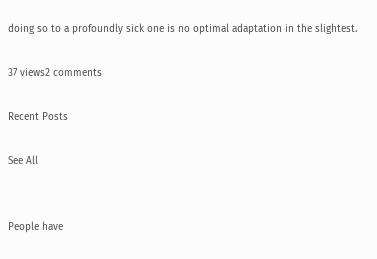doing so to a profoundly sick one is no optimal adaptation in the slightest.

37 views2 comments

Recent Posts

See All


People have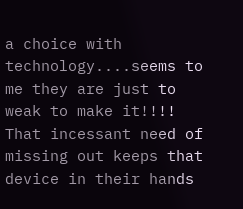a choice with technology....seems to me they are just to weak to make it!!!! That incessant need of missing out keeps that device in their hands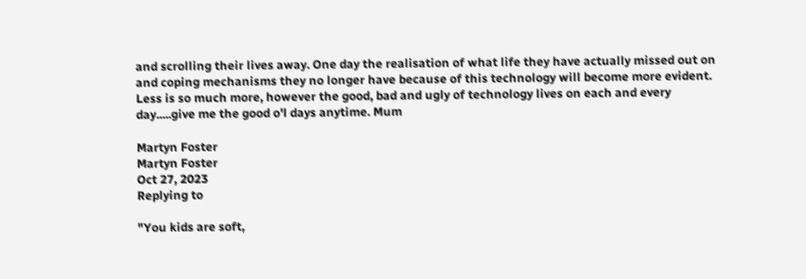and scrolling their lives away. One day the realisation of what life they have actually missed out on and coping mechanisms they no longer have because of this technology will become more evident. Less is so much more, however the good, bad and ugly of technology lives on each and every day.....give me the good o'l days anytime. Mum

Martyn Foster
Martyn Foster
Oct 27, 2023
Replying to

"You kids are soft,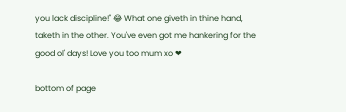you lack discipline!" 😂 What one giveth in thine hand, taketh in the other. You've even got me hankering for the good ol' days! Love you too mum xo ❤

bottom of page